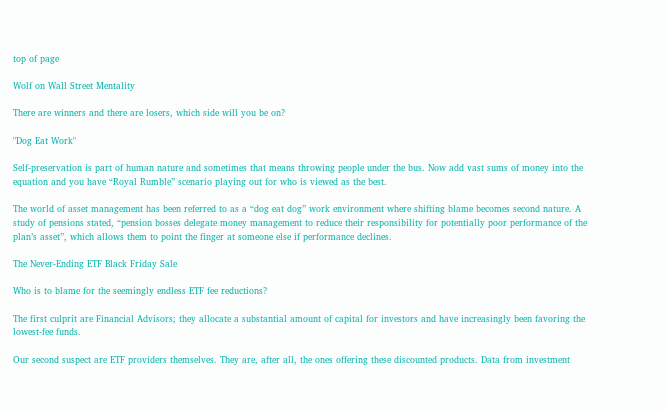top of page

Wolf on Wall Street Mentality

There are winners and there are losers, which side will you be on?

"Dog Eat Work"

Self-preservation is part of human nature and sometimes that means throwing people under the bus. Now add vast sums of money into the equation and you have “Royal Rumble” scenario playing out for who is viewed as the best.

The world of asset management has been referred to as a “dog eat dog” work environment where shifting blame becomes second nature. A study of pensions stated, “pension bosses delegate money management to reduce their responsibility for potentially poor performance of the plan’s asset”, which allows them to point the finger at someone else if performance declines.

The Never-Ending ETF Black Friday Sale

Who is to blame for the seemingly endless ETF fee reductions?

The first culprit are Financial Advisors; they allocate a substantial amount of capital for investors and have increasingly been favoring the lowest-fee funds.

Our second suspect are ETF providers themselves. They are, after all, the ones offering these discounted products. Data from investment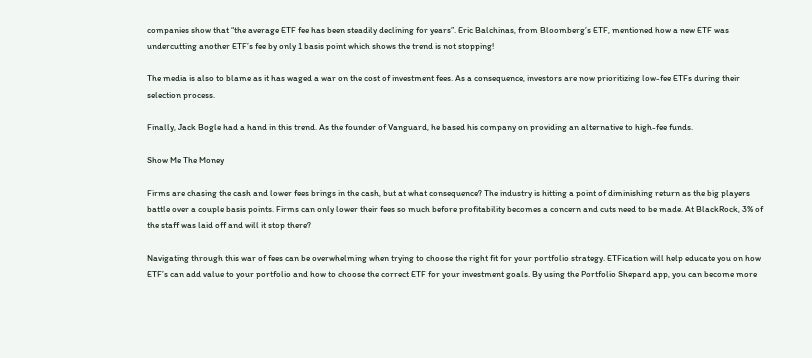companies show that “the average ETF fee has been steadily declining for years”. Eric Balchinas, from Bloomberg’s ETF, mentioned how a new ETF was undercutting another ETF’s fee by only 1 basis point which shows the trend is not stopping!

The media is also to blame as it has waged a war on the cost of investment fees. As a consequence, investors are now prioritizing low-fee ETFs during their selection process.

Finally, Jack Bogle had a hand in this trend. As the founder of Vanguard, he based his company on providing an alternative to high-fee funds.

Show Me The Money

Firms are chasing the cash and lower fees brings in the cash, but at what consequence? The industry is hitting a point of diminishing return as the big players battle over a couple basis points. Firms can only lower their fees so much before profitability becomes a concern and cuts need to be made. At BlackRock, 3% of the staff was laid off and will it stop there?

Navigating through this war of fees can be overwhelming when trying to choose the right fit for your portfolio strategy. ETFication will help educate you on how ETF’s can add value to your portfolio and how to choose the correct ETF for your investment goals. By using the Portfolio Shepard app, you can become more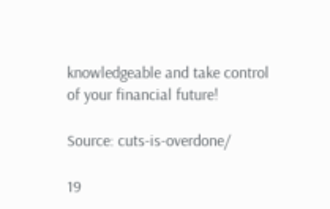knowledgeable and take control of your financial future!

Source: cuts-is-overdone/

19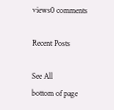views0 comments

Recent Posts

See All
bottom of page